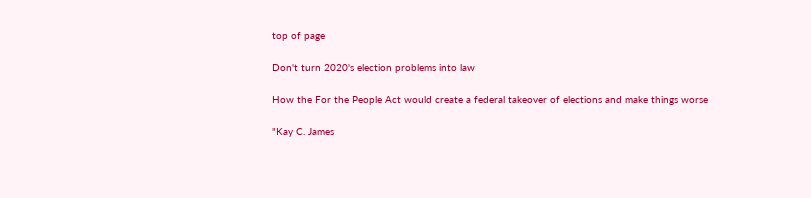top of page

Don't turn 2020's election problems into law

How the For the People Act would create a federal takeover of elections and make things worse

"Kay C. James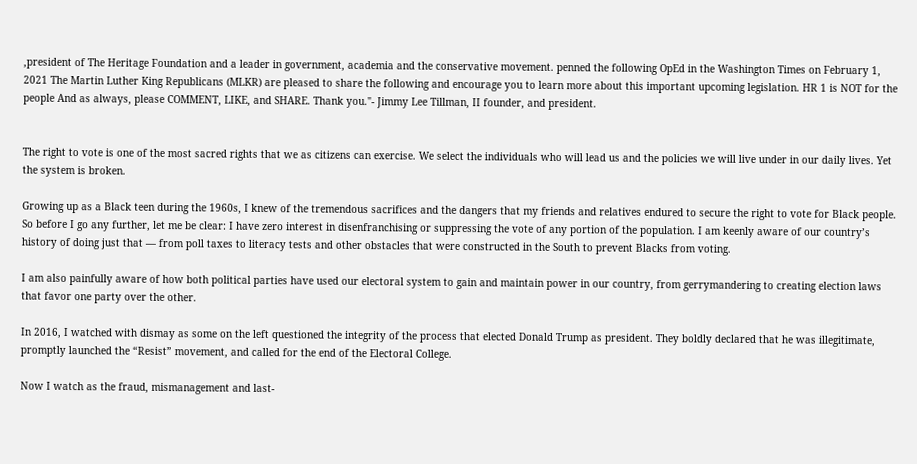,president of The Heritage Foundation and a leader in government, academia and the conservative movement. penned the following OpEd in the Washington Times on February 1, 2021 The Martin Luther King Republicans (MLKR) are pleased to share the following and encourage you to learn more about this important upcoming legislation. HR 1 is NOT for the people And as always, please COMMENT, LIKE, and SHARE. Thank you."- Jimmy Lee Tillman, II founder, and president.


The right to vote is one of the most sacred rights that we as citizens can exercise. We select the individuals who will lead us and the policies we will live under in our daily lives. Yet the system is broken.

Growing up as a Black teen during the 1960s, I knew of the tremendous sacrifices and the dangers that my friends and relatives endured to secure the right to vote for Black people. So before I go any further, let me be clear: I have zero interest in disenfranchising or suppressing the vote of any portion of the population. I am keenly aware of our country’s history of doing just that — from poll taxes to literacy tests and other obstacles that were constructed in the South to prevent Blacks from voting.

I am also painfully aware of how both political parties have used our electoral system to gain and maintain power in our country, from gerrymandering to creating election laws that favor one party over the other.

In 2016, I watched with dismay as some on the left questioned the integrity of the process that elected Donald Trump as president. They boldly declared that he was illegitimate, promptly launched the “Resist” movement, and called for the end of the Electoral College.

Now I watch as the fraud, mismanagement and last-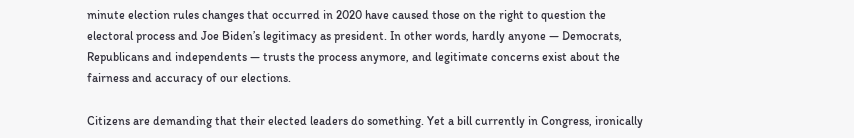minute election rules changes that occurred in 2020 have caused those on the right to question the electoral process and Joe Biden’s legitimacy as president. In other words, hardly anyone — Democrats, Republicans and independents — trusts the process anymore, and legitimate concerns exist about the fairness and accuracy of our elections.

Citizens are demanding that their elected leaders do something. Yet a bill currently in Congress, ironically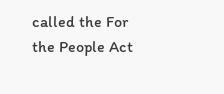called the For the People Act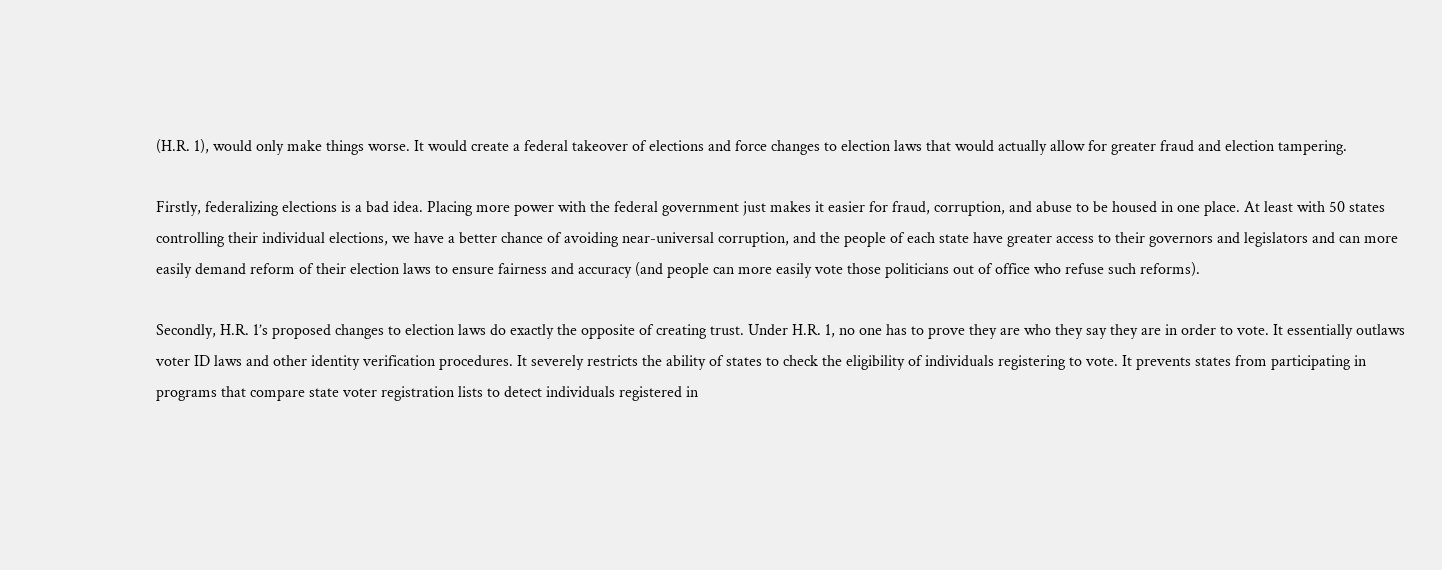(H.R. 1), would only make things worse. It would create a federal takeover of elections and force changes to election laws that would actually allow for greater fraud and election tampering.

Firstly, federalizing elections is a bad idea. Placing more power with the federal government just makes it easier for fraud, corruption, and abuse to be housed in one place. At least with 50 states controlling their individual elections, we have a better chance of avoiding near-universal corruption, and the people of each state have greater access to their governors and legislators and can more easily demand reform of their election laws to ensure fairness and accuracy (and people can more easily vote those politicians out of office who refuse such reforms).

Secondly, H.R. 1’s proposed changes to election laws do exactly the opposite of creating trust. Under H.R. 1, no one has to prove they are who they say they are in order to vote. It essentially outlaws voter ID laws and other identity verification procedures. It severely restricts the ability of states to check the eligibility of individuals registering to vote. It prevents states from participating in programs that compare state voter registration lists to detect individuals registered in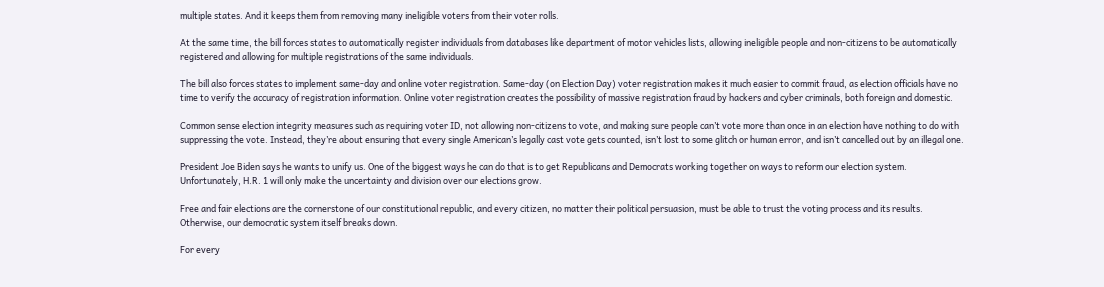multiple states. And it keeps them from removing many ineligible voters from their voter rolls.

At the same time, the bill forces states to automatically register individuals from databases like department of motor vehicles lists, allowing ineligible people and non-citizens to be automatically registered and allowing for multiple registrations of the same individuals.

The bill also forces states to implement same-day and online voter registration. Same-day (on Election Day) voter registration makes it much easier to commit fraud, as election officials have no time to verify the accuracy of registration information. Online voter registration creates the possibility of massive registration fraud by hackers and cyber criminals, both foreign and domestic.

Common sense election integrity measures such as requiring voter ID, not allowing non-citizens to vote, and making sure people can’t vote more than once in an election have nothing to do with suppressing the vote. Instead, they’re about ensuring that every single American’s legally cast vote gets counted, isn’t lost to some glitch or human error, and isn’t cancelled out by an illegal one.

President Joe Biden says he wants to unify us. One of the biggest ways he can do that is to get Republicans and Democrats working together on ways to reform our election system. Unfortunately, H.R. 1 will only make the uncertainty and division over our elections grow.

Free and fair elections are the cornerstone of our constitutional republic, and every citizen, no matter their political persuasion, must be able to trust the voting process and its results. Otherwise, our democratic system itself breaks down.

For every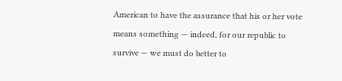American to have the assurance that his or her vote means something — indeed, for our republic to survive — we must do better to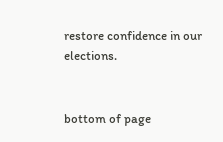restore confidence in our elections.


bottom of page